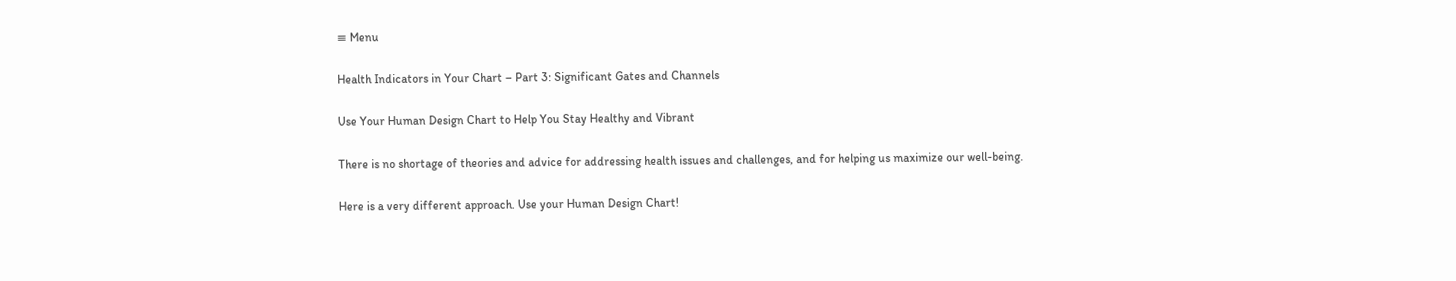≡ Menu

Health Indicators in Your Chart – Part 3: Significant Gates and Channels

Use Your Human Design Chart to Help You Stay Healthy and Vibrant

There is no shortage of theories and advice for addressing health issues and challenges, and for helping us maximize our well-being.

Here is a very different approach. Use your Human Design Chart!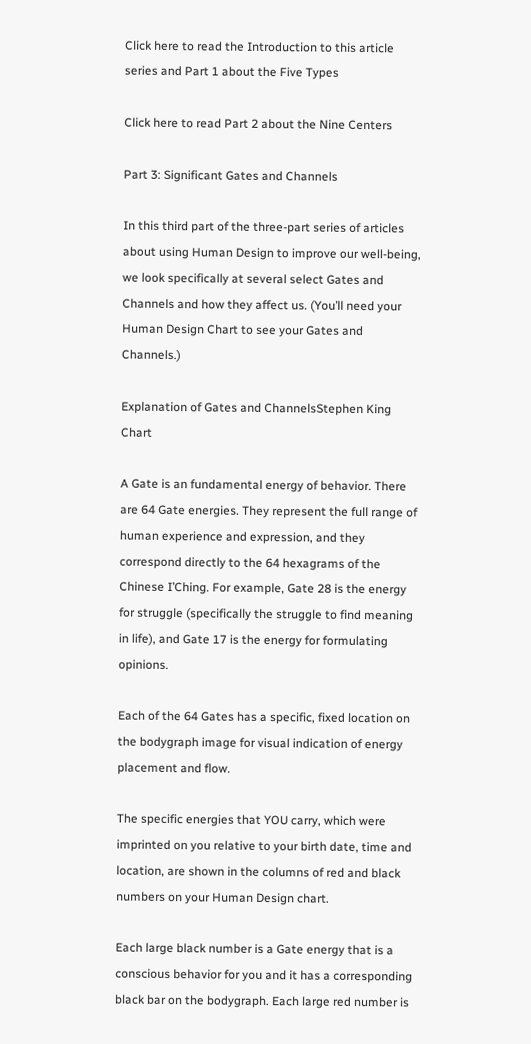Click here to read the Introduction to this article series and Part 1 about the Five Types

Click here to read Part 2 about the Nine Centers

Part 3: Significant Gates and Channels

In this third part of the three-part series of articles about using Human Design to improve our well-being, we look specifically at several select Gates and Channels and how they affect us. (You’ll need your Human Design Chart to see your Gates and Channels.)

Explanation of Gates and ChannelsStephen King Chart

A Gate is an fundamental energy of behavior. There are 64 Gate energies. They represent the full range of human experience and expression, and they correspond directly to the 64 hexagrams of the Chinese I’Ching. For example, Gate 28 is the energy for struggle (specifically the struggle to find meaning in life), and Gate 17 is the energy for formulating opinions.

Each of the 64 Gates has a specific, fixed location on the bodygraph image for visual indication of energy placement and flow.

The specific energies that YOU carry, which were imprinted on you relative to your birth date, time and location, are shown in the columns of red and black numbers on your Human Design chart.

Each large black number is a Gate energy that is a conscious behavior for you and it has a corresponding black bar on the bodygraph. Each large red number is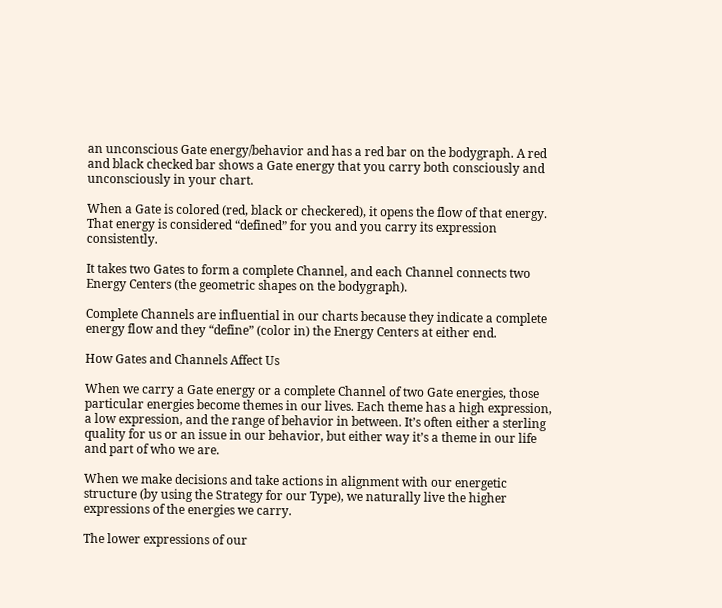an unconscious Gate energy/behavior and has a red bar on the bodygraph. A red and black checked bar shows a Gate energy that you carry both consciously and unconsciously in your chart.

When a Gate is colored (red, black or checkered), it opens the flow of that energy. That energy is considered “defined” for you and you carry its expression consistently.

It takes two Gates to form a complete Channel, and each Channel connects two Energy Centers (the geometric shapes on the bodygraph).

Complete Channels are influential in our charts because they indicate a complete energy flow and they “define” (color in) the Energy Centers at either end.

How Gates and Channels Affect Us

When we carry a Gate energy or a complete Channel of two Gate energies, those particular energies become themes in our lives. Each theme has a high expression, a low expression, and the range of behavior in between. It’s often either a sterling quality for us or an issue in our behavior, but either way it’s a theme in our life and part of who we are.

When we make decisions and take actions in alignment with our energetic structure (by using the Strategy for our Type), we naturally live the higher expressions of the energies we carry.

The lower expressions of our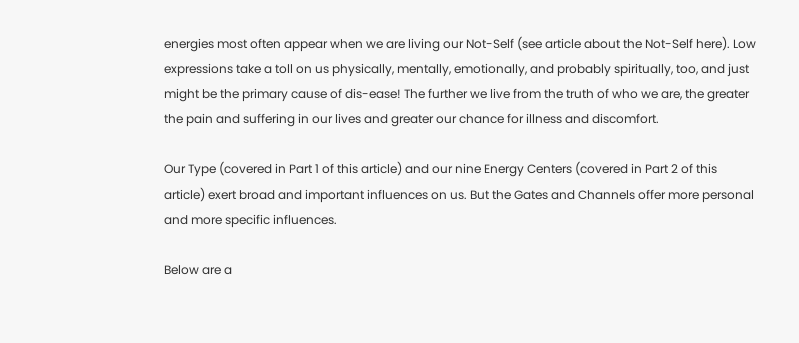energies most often appear when we are living our Not-Self (see article about the Not-Self here). Low expressions take a toll on us physically, mentally, emotionally, and probably spiritually, too, and just might be the primary cause of dis-ease! The further we live from the truth of who we are, the greater the pain and suffering in our lives and greater our chance for illness and discomfort.

Our Type (covered in Part 1 of this article) and our nine Energy Centers (covered in Part 2 of this article) exert broad and important influences on us. But the Gates and Channels offer more personal and more specific influences.

Below are a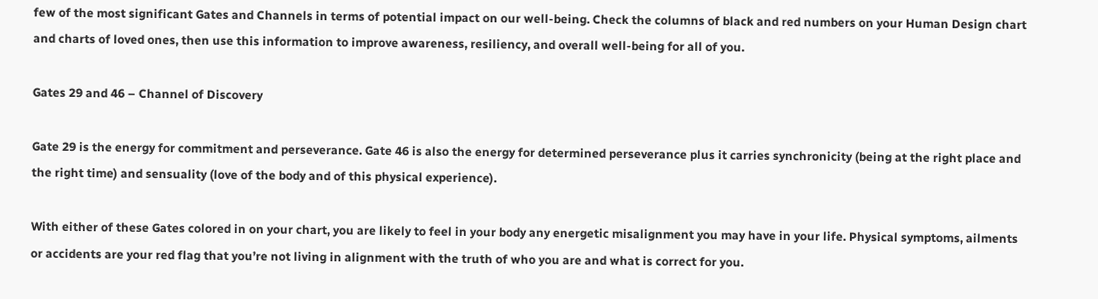few of the most significant Gates and Channels in terms of potential impact on our well-being. Check the columns of black and red numbers on your Human Design chart and charts of loved ones, then use this information to improve awareness, resiliency, and overall well-being for all of you.

Gates 29 and 46 – Channel of Discovery

Gate 29 is the energy for commitment and perseverance. Gate 46 is also the energy for determined perseverance plus it carries synchronicity (being at the right place and the right time) and sensuality (love of the body and of this physical experience).

With either of these Gates colored in on your chart, you are likely to feel in your body any energetic misalignment you may have in your life. Physical symptoms, ailments or accidents are your red flag that you’re not living in alignment with the truth of who you are and what is correct for you.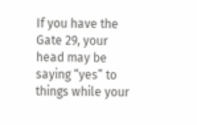If you have the Gate 29, your head may be saying “yes” to things while your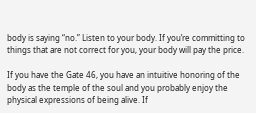body is saying “no.” Listen to your body. If you’re committing to things that are not correct for you, your body will pay the price.

If you have the Gate 46, you have an intuitive honoring of the body as the temple of the soul and you probably enjoy the physical expressions of being alive. If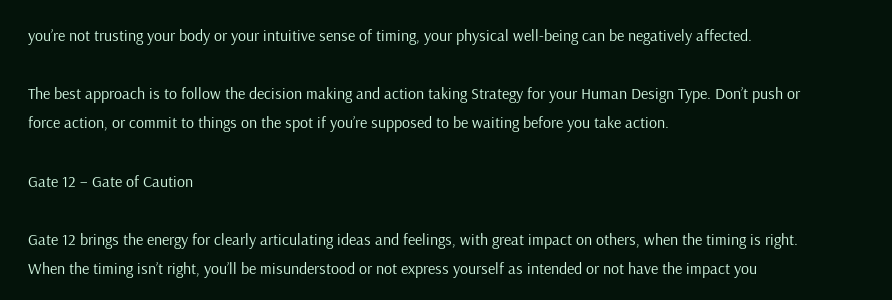you’re not trusting your body or your intuitive sense of timing, your physical well-being can be negatively affected.

The best approach is to follow the decision making and action taking Strategy for your Human Design Type. Don’t push or force action, or commit to things on the spot if you’re supposed to be waiting before you take action.

Gate 12 – Gate of Caution

Gate 12 brings the energy for clearly articulating ideas and feelings, with great impact on others, when the timing is right. When the timing isn’t right, you’ll be misunderstood or not express yourself as intended or not have the impact you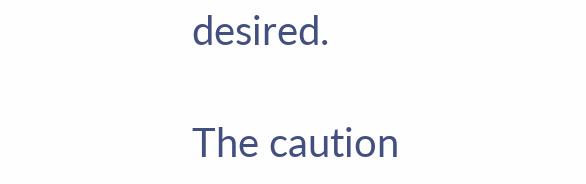desired.

The caution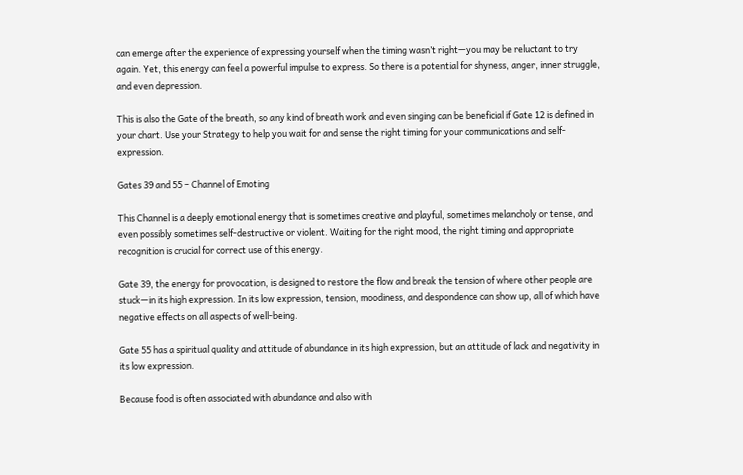can emerge after the experience of expressing yourself when the timing wasn’t right—you may be reluctant to try again. Yet, this energy can feel a powerful impulse to express. So there is a potential for shyness, anger, inner struggle, and even depression.

This is also the Gate of the breath, so any kind of breath work and even singing can be beneficial if Gate 12 is defined in your chart. Use your Strategy to help you wait for and sense the right timing for your communications and self-expression.

Gates 39 and 55 – Channel of Emoting

This Channel is a deeply emotional energy that is sometimes creative and playful, sometimes melancholy or tense, and even possibly sometimes self-destructive or violent. Waiting for the right mood, the right timing and appropriate recognition is crucial for correct use of this energy.

Gate 39, the energy for provocation, is designed to restore the flow and break the tension of where other people are stuck—in its high expression. In its low expression, tension, moodiness, and despondence can show up, all of which have negative effects on all aspects of well-being.

Gate 55 has a spiritual quality and attitude of abundance in its high expression, but an attitude of lack and negativity in its low expression.

Because food is often associated with abundance and also with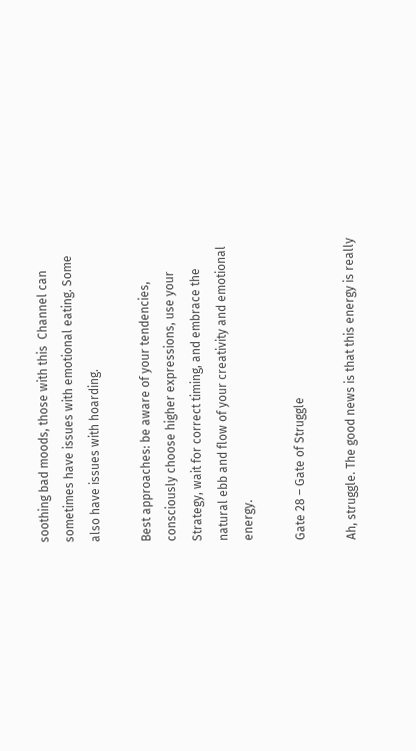soothing bad moods, those with this  Channel can sometimes have issues with emotional eating. Some also have issues with hoarding.

Best approaches: be aware of your tendencies, consciously choose higher expressions, use your Strategy, wait for correct timing, and embrace the natural ebb and flow of your creativity and emotional energy.

Gate 28 – Gate of Struggle

Ah, struggle. The good news is that this energy is really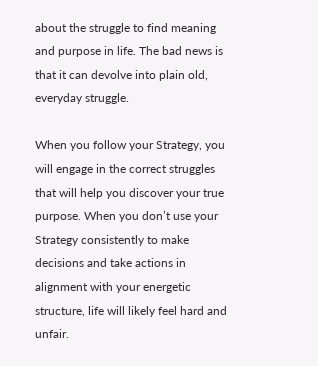about the struggle to find meaning and purpose in life. The bad news is that it can devolve into plain old, everyday struggle.

When you follow your Strategy, you will engage in the correct struggles that will help you discover your true purpose. When you don’t use your Strategy consistently to make decisions and take actions in alignment with your energetic structure, life will likely feel hard and unfair.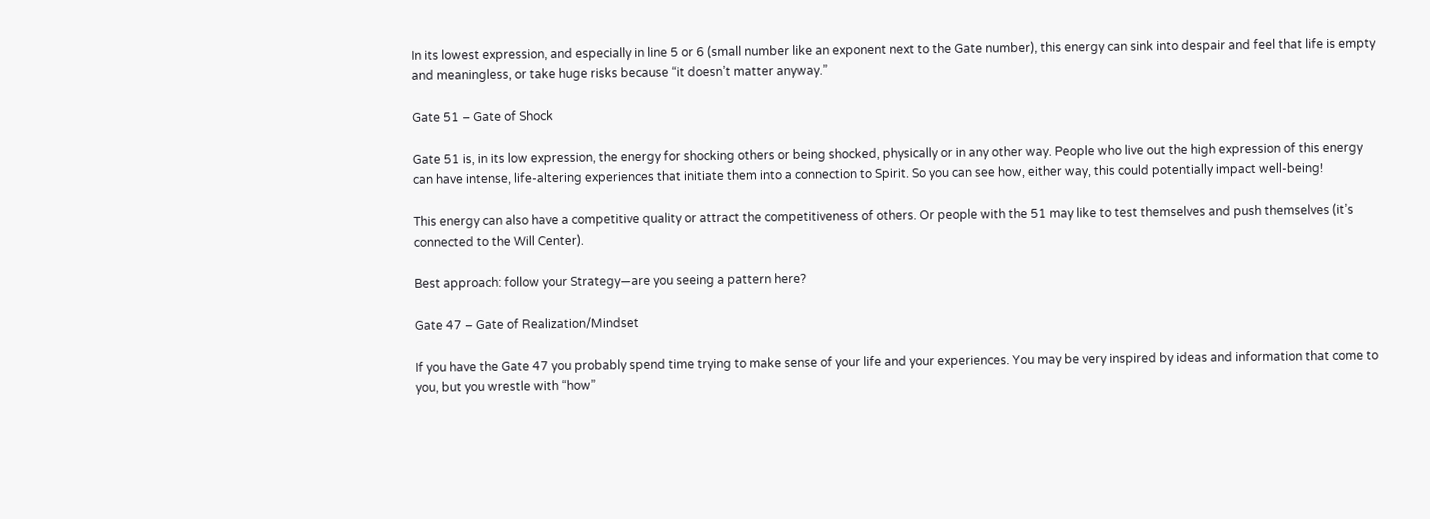In its lowest expression, and especially in line 5 or 6 (small number like an exponent next to the Gate number), this energy can sink into despair and feel that life is empty and meaningless, or take huge risks because “it doesn’t matter anyway.”

Gate 51 – Gate of Shock

Gate 51 is, in its low expression, the energy for shocking others or being shocked, physically or in any other way. People who live out the high expression of this energy can have intense, life-altering experiences that initiate them into a connection to Spirit. So you can see how, either way, this could potentially impact well-being!

This energy can also have a competitive quality or attract the competitiveness of others. Or people with the 51 may like to test themselves and push themselves (it’s connected to the Will Center).

Best approach: follow your Strategy—are you seeing a pattern here?

Gate 47 – Gate of Realization/Mindset

If you have the Gate 47 you probably spend time trying to make sense of your life and your experiences. You may be very inspired by ideas and information that come to you, but you wrestle with “how”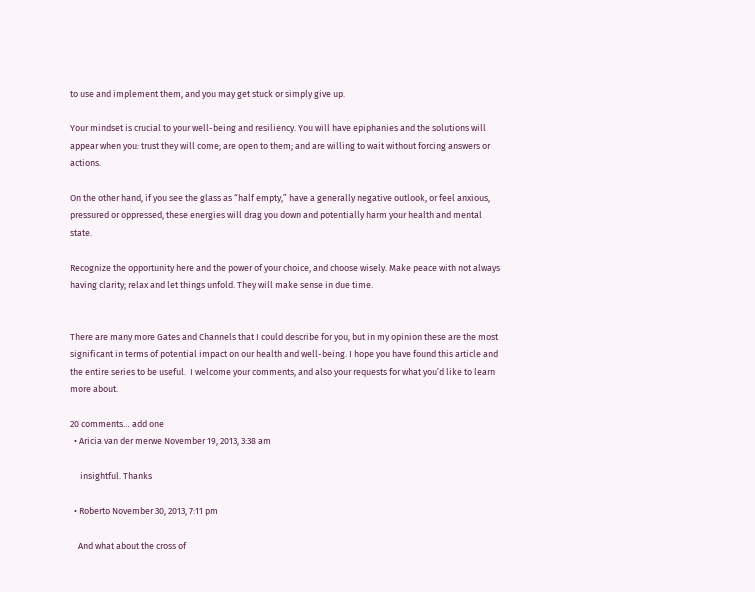to use and implement them, and you may get stuck or simply give up.

Your mindset is crucial to your well-being and resiliency. You will have epiphanies and the solutions will appear when you: trust they will come; are open to them; and are willing to wait without forcing answers or actions.

On the other hand, if you see the glass as “half empty,” have a generally negative outlook, or feel anxious, pressured or oppressed, these energies will drag you down and potentially harm your health and mental state.

Recognize the opportunity here and the power of your choice, and choose wisely. Make peace with not always having clarity; relax and let things unfold. They will make sense in due time.


There are many more Gates and Channels that I could describe for you, but in my opinion these are the most significant in terms of potential impact on our health and well-being. I hope you have found this article and the entire series to be useful.  I welcome your comments, and also your requests for what you’d like to learn more about.

20 comments… add one
  • Aricia van der merwe November 19, 2013, 3:38 am

     insightful. Thanks

  • Roberto November 30, 2013, 7:11 pm

    And what about the cross of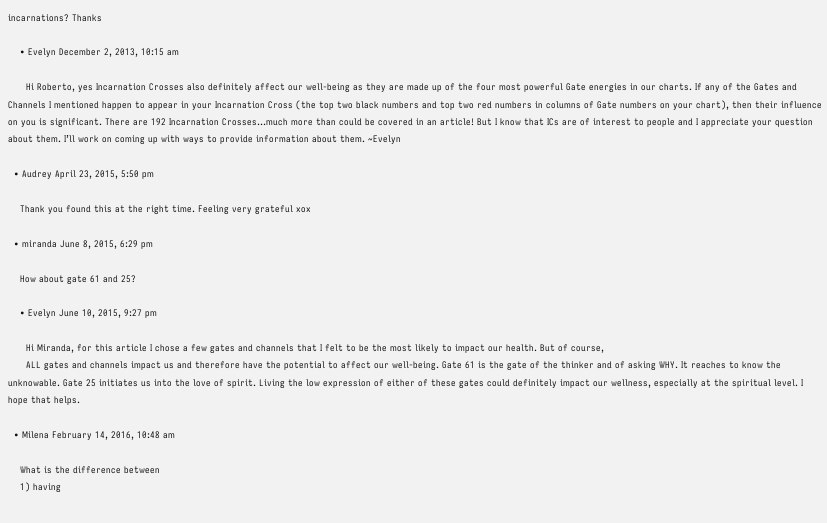incarnations? Thanks

    • Evelyn December 2, 2013, 10:15 am

      Hi Roberto, yes Incarnation Crosses also definitely affect our well-being as they are made up of the four most powerful Gate energies in our charts. If any of the Gates and Channels I mentioned happen to appear in your Incarnation Cross (the top two black numbers and top two red numbers in columns of Gate numbers on your chart), then their influence on you is significant. There are 192 Incarnation Crosses…much more than could be covered in an article! But I know that ICs are of interest to people and I appreciate your question about them. I’ll work on coming up with ways to provide information about them. ~Evelyn

  • Audrey April 23, 2015, 5:50 pm

    Thank you found this at the right time. Feeling very grateful xox

  • miranda June 8, 2015, 6:29 pm

    How about gate 61 and 25?

    • Evelyn June 10, 2015, 9:27 pm

      Hi Miranda, for this article I chose a few gates and channels that I felt to be the most likely to impact our health. But of course,
      ALL gates and channels impact us and therefore have the potential to affect our well-being. Gate 61 is the gate of the thinker and of asking WHY. It reaches to know the unknowable. Gate 25 initiates us into the love of spirit. Living the low expression of either of these gates could definitely impact our wellness, especially at the spiritual level. I hope that helps.

  • Milena February 14, 2016, 10:48 am

    What is the difference between
    1) having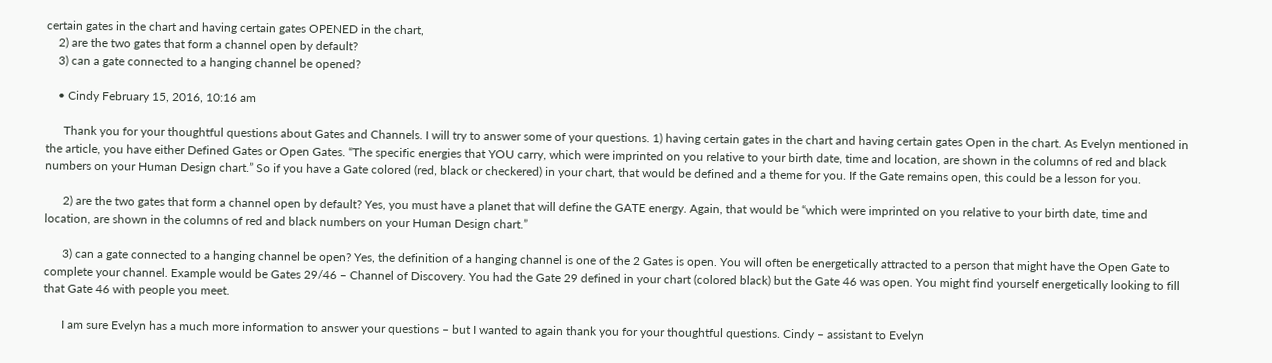certain gates in the chart and having certain gates OPENED in the chart,
    2) are the two gates that form a channel open by default?
    3) can a gate connected to a hanging channel be opened?

    • Cindy February 15, 2016, 10:16 am

      Thank you for your thoughtful questions about Gates and Channels. I will try to answer some of your questions. 1) having certain gates in the chart and having certain gates Open in the chart. As Evelyn mentioned in the article, you have either Defined Gates or Open Gates. “The specific energies that YOU carry, which were imprinted on you relative to your birth date, time and location, are shown in the columns of red and black numbers on your Human Design chart.” So if you have a Gate colored (red, black or checkered) in your chart, that would be defined and a theme for you. If the Gate remains open, this could be a lesson for you.

      2) are the two gates that form a channel open by default? Yes, you must have a planet that will define the GATE energy. Again, that would be “which were imprinted on you relative to your birth date, time and location, are shown in the columns of red and black numbers on your Human Design chart.”

      3) can a gate connected to a hanging channel be open? Yes, the definition of a hanging channel is one of the 2 Gates is open. You will often be energetically attracted to a person that might have the Open Gate to complete your channel. Example would be Gates 29/46 – Channel of Discovery. You had the Gate 29 defined in your chart (colored black) but the Gate 46 was open. You might find yourself energetically looking to fill that Gate 46 with people you meet.

      I am sure Evelyn has a much more information to answer your questions – but I wanted to again thank you for your thoughtful questions. Cindy – assistant to Evelyn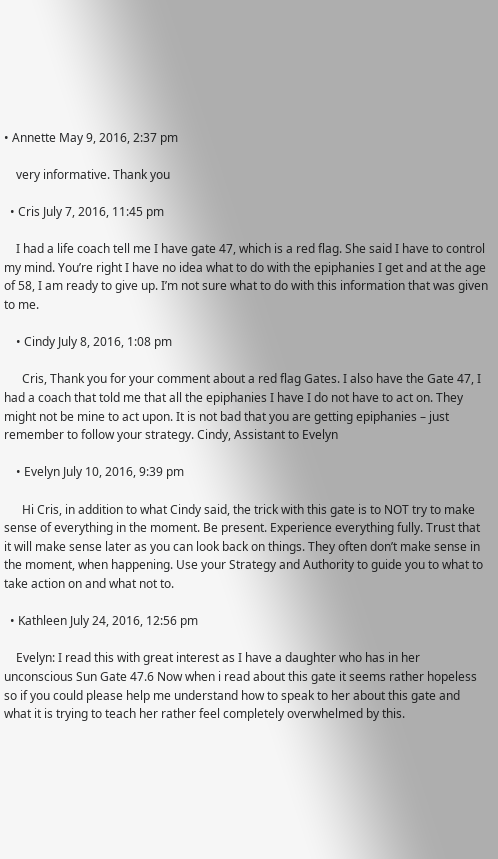• Annette May 9, 2016, 2:37 pm

    very informative. Thank you

  • Cris July 7, 2016, 11:45 pm

    I had a life coach tell me I have gate 47, which is a red flag. She said I have to control my mind. You’re right I have no idea what to do with the epiphanies I get and at the age of 58, I am ready to give up. I’m not sure what to do with this information that was given to me.

    • Cindy July 8, 2016, 1:08 pm

      Cris, Thank you for your comment about a red flag Gates. I also have the Gate 47, I had a coach that told me that all the epiphanies I have I do not have to act on. They might not be mine to act upon. It is not bad that you are getting epiphanies – just remember to follow your strategy. Cindy, Assistant to Evelyn

    • Evelyn July 10, 2016, 9:39 pm

      Hi Cris, in addition to what Cindy said, the trick with this gate is to NOT try to make sense of everything in the moment. Be present. Experience everything fully. Trust that it will make sense later as you can look back on things. They often don’t make sense in the moment, when happening. Use your Strategy and Authority to guide you to what to take action on and what not to.

  • Kathleen July 24, 2016, 12:56 pm

    Evelyn: I read this with great interest as I have a daughter who has in her unconscious Sun Gate 47.6 Now when i read about this gate it seems rather hopeless so if you could please help me understand how to speak to her about this gate and what it is trying to teach her rather feel completely overwhelmed by this.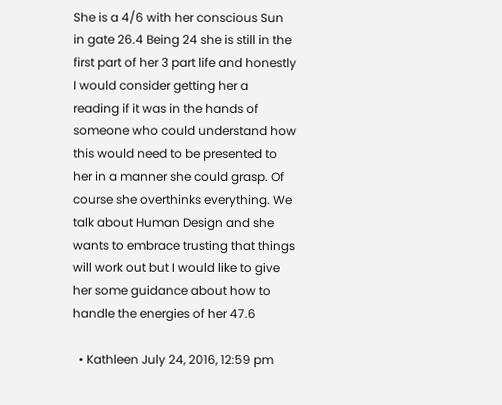She is a 4/6 with her conscious Sun in gate 26.4 Being 24 she is still in the first part of her 3 part life and honestly I would consider getting her a reading if it was in the hands of someone who could understand how this would need to be presented to her in a manner she could grasp. Of course she overthinks everything. We talk about Human Design and she wants to embrace trusting that things will work out but I would like to give her some guidance about how to handle the energies of her 47.6

  • Kathleen July 24, 2016, 12:59 pm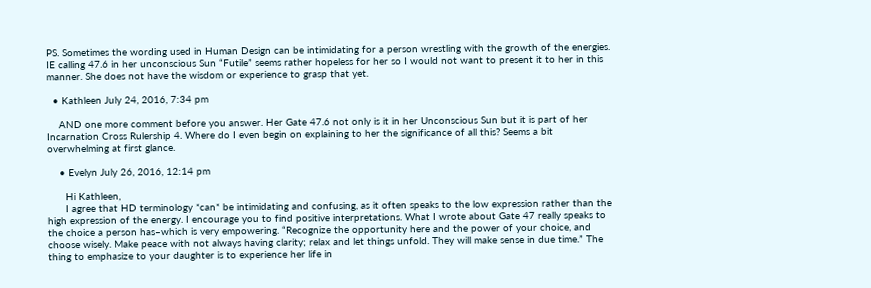PS. Sometimes the wording used in Human Design can be intimidating for a person wrestling with the growth of the energies. IE calling 47.6 in her unconscious Sun “Futile” seems rather hopeless for her so I would not want to present it to her in this manner. She does not have the wisdom or experience to grasp that yet.

  • Kathleen July 24, 2016, 7:34 pm

    AND one more comment before you answer. Her Gate 47.6 not only is it in her Unconscious Sun but it is part of her Incarnation Cross Rulership 4. Where do I even begin on explaining to her the significance of all this? Seems a bit overwhelming at first glance.

    • Evelyn July 26, 2016, 12:14 pm

      Hi Kathleen,
      I agree that HD terminology *can* be intimidating and confusing, as it often speaks to the low expression rather than the high expression of the energy. I encourage you to find positive interpretations. What I wrote about Gate 47 really speaks to the choice a person has–which is very empowering. “Recognize the opportunity here and the power of your choice, and choose wisely. Make peace with not always having clarity; relax and let things unfold. They will make sense in due time.” The thing to emphasize to your daughter is to experience her life in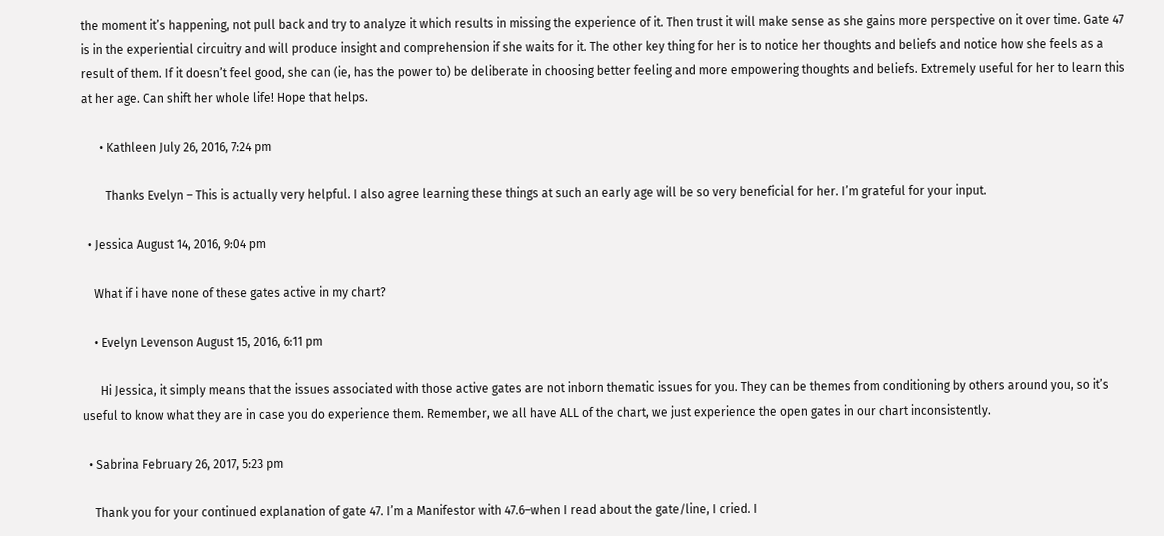the moment it’s happening, not pull back and try to analyze it which results in missing the experience of it. Then trust it will make sense as she gains more perspective on it over time. Gate 47 is in the experiential circuitry and will produce insight and comprehension if she waits for it. The other key thing for her is to notice her thoughts and beliefs and notice how she feels as a result of them. If it doesn’t feel good, she can (ie, has the power to) be deliberate in choosing better feeling and more empowering thoughts and beliefs. Extremely useful for her to learn this at her age. Can shift her whole life! Hope that helps.

      • Kathleen July 26, 2016, 7:24 pm

        Thanks Evelyn – This is actually very helpful. I also agree learning these things at such an early age will be so very beneficial for her. I’m grateful for your input.

  • Jessica August 14, 2016, 9:04 pm

    What if i have none of these gates active in my chart?

    • Evelyn Levenson August 15, 2016, 6:11 pm

      Hi Jessica, it simply means that the issues associated with those active gates are not inborn thematic issues for you. They can be themes from conditioning by others around you, so it’s useful to know what they are in case you do experience them. Remember, we all have ALL of the chart, we just experience the open gates in our chart inconsistently.

  • Sabrina February 26, 2017, 5:23 pm

    Thank you for your continued explanation of gate 47. I’m a Manifestor with 47.6–when I read about the gate/line, I cried. I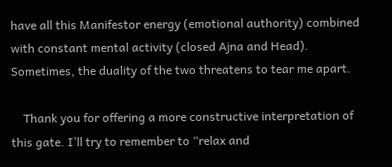have all this Manifestor energy (emotional authority) combined with constant mental activity (closed Ajna and Head). Sometimes, the duality of the two threatens to tear me apart.

    Thank you for offering a more constructive interpretation of this gate. I’ll try to remember to “relax and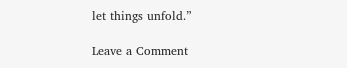let things unfold.”

Leave a Comment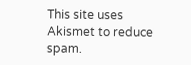This site uses Akismet to reduce spam.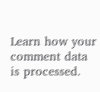Learn how your comment data is processed.